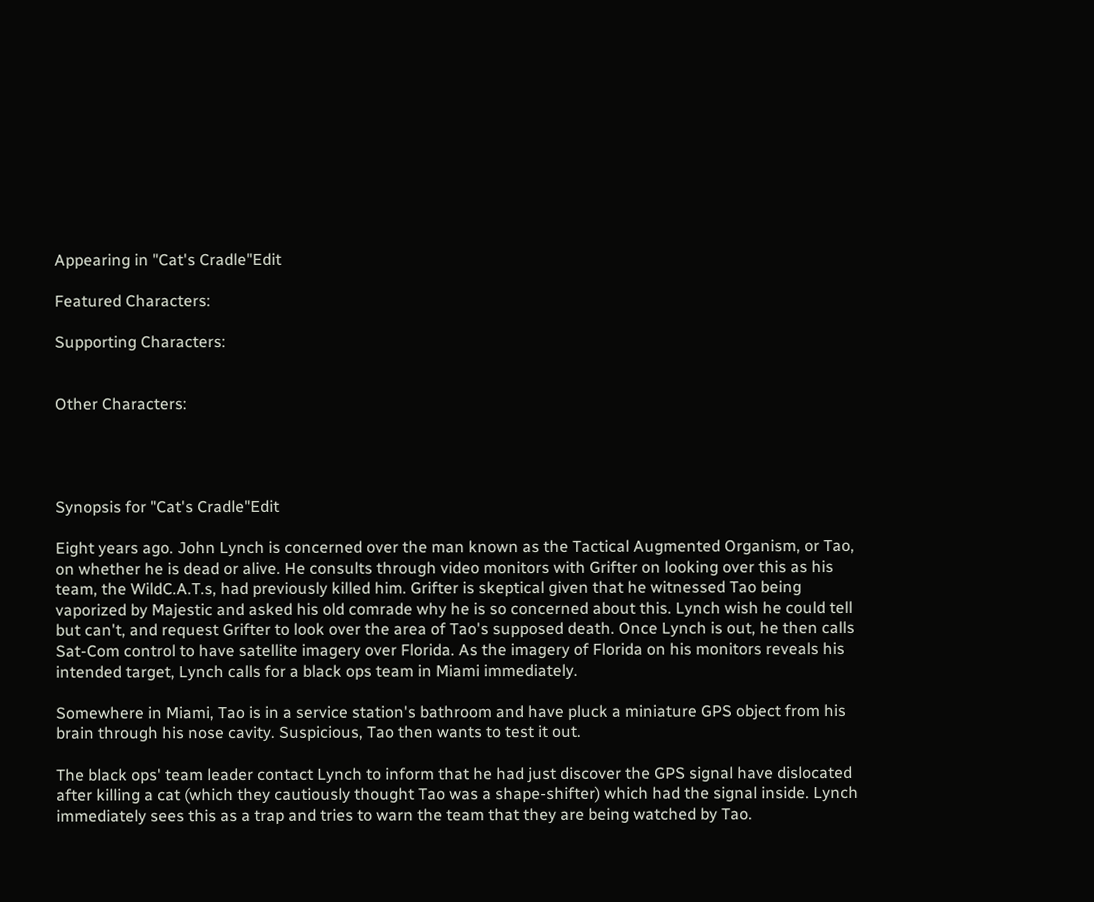Appearing in "Cat's Cradle"Edit

Featured Characters:

Supporting Characters:


Other Characters:




Synopsis for "Cat's Cradle"Edit

Eight years ago. John Lynch is concerned over the man known as the Tactical Augmented Organism, or Tao, on whether he is dead or alive. He consults through video monitors with Grifter on looking over this as his team, the WildC.A.T.s, had previously killed him. Grifter is skeptical given that he witnessed Tao being vaporized by Majestic and asked his old comrade why he is so concerned about this. Lynch wish he could tell but can't, and request Grifter to look over the area of Tao's supposed death. Once Lynch is out, he then calls Sat-Com control to have satellite imagery over Florida. As the imagery of Florida on his monitors reveals his intended target, Lynch calls for a black ops team in Miami immediately.

Somewhere in Miami, Tao is in a service station's bathroom and have pluck a miniature GPS object from his brain through his nose cavity. Suspicious, Tao then wants to test it out.

The black ops' team leader contact Lynch to inform that he had just discover the GPS signal have dislocated after killing a cat (which they cautiously thought Tao was a shape-shifter) which had the signal inside. Lynch immediately sees this as a trap and tries to warn the team that they are being watched by Tao.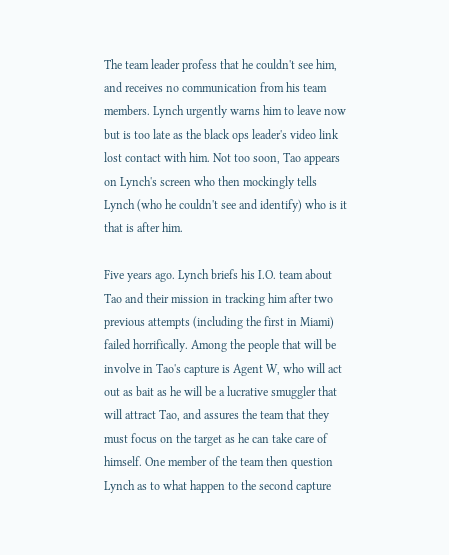The team leader profess that he couldn't see him, and receives no communication from his team members. Lynch urgently warns him to leave now but is too late as the black ops leader's video link lost contact with him. Not too soon, Tao appears on Lynch's screen who then mockingly tells Lynch (who he couldn't see and identify) who is it that is after him.

Five years ago. Lynch briefs his I.O. team about Tao and their mission in tracking him after two previous attempts (including the first in Miami) failed horrifically. Among the people that will be involve in Tao's capture is Agent W, who will act out as bait as he will be a lucrative smuggler that will attract Tao, and assures the team that they must focus on the target as he can take care of himself. One member of the team then question Lynch as to what happen to the second capture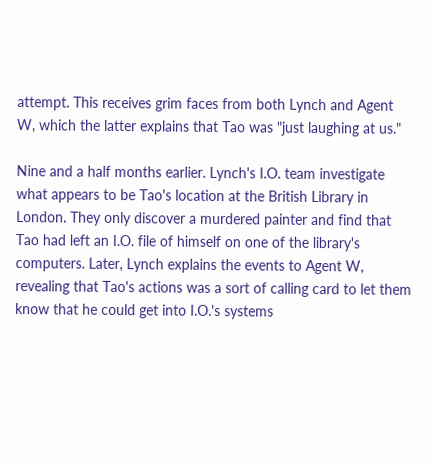attempt. This receives grim faces from both Lynch and Agent W, which the latter explains that Tao was "just laughing at us."

Nine and a half months earlier. Lynch's I.O. team investigate what appears to be Tao's location at the British Library in London. They only discover a murdered painter and find that Tao had left an I.O. file of himself on one of the library's computers. Later, Lynch explains the events to Agent W, revealing that Tao's actions was a sort of calling card to let them know that he could get into I.O.'s systems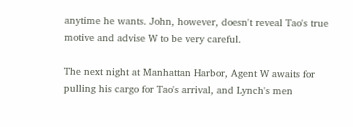anytime he wants. John, however, doesn't reveal Tao's true motive and advise W to be very careful.

The next night at Manhattan Harbor, Agent W awaits for pulling his cargo for Tao's arrival, and Lynch's men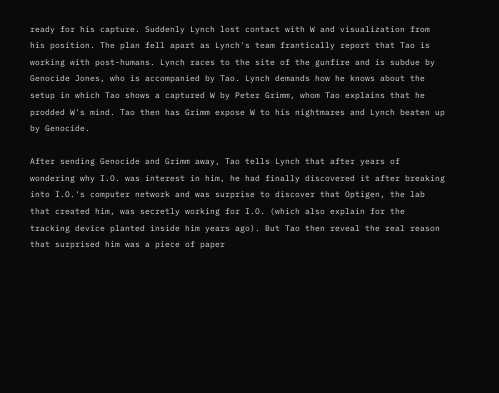ready for his capture. Suddenly Lynch lost contact with W and visualization from his position. The plan fell apart as Lynch's team frantically report that Tao is working with post-humans. Lynch races to the site of the gunfire and is subdue by Genocide Jones, who is accompanied by Tao. Lynch demands how he knows about the setup in which Tao shows a captured W by Peter Grimm, whom Tao explains that he prodded W's mind. Tao then has Grimm expose W to his nightmares and Lynch beaten up by Genocide.

After sending Genocide and Grimm away, Tao tells Lynch that after years of wondering why I.O. was interest in him, he had finally discovered it after breaking into I.O.'s computer network and was surprise to discover that Optigen, the lab that created him, was secretly working for I.O. (which also explain for the tracking device planted inside him years ago). But Tao then reveal the real reason that surprised him was a piece of paper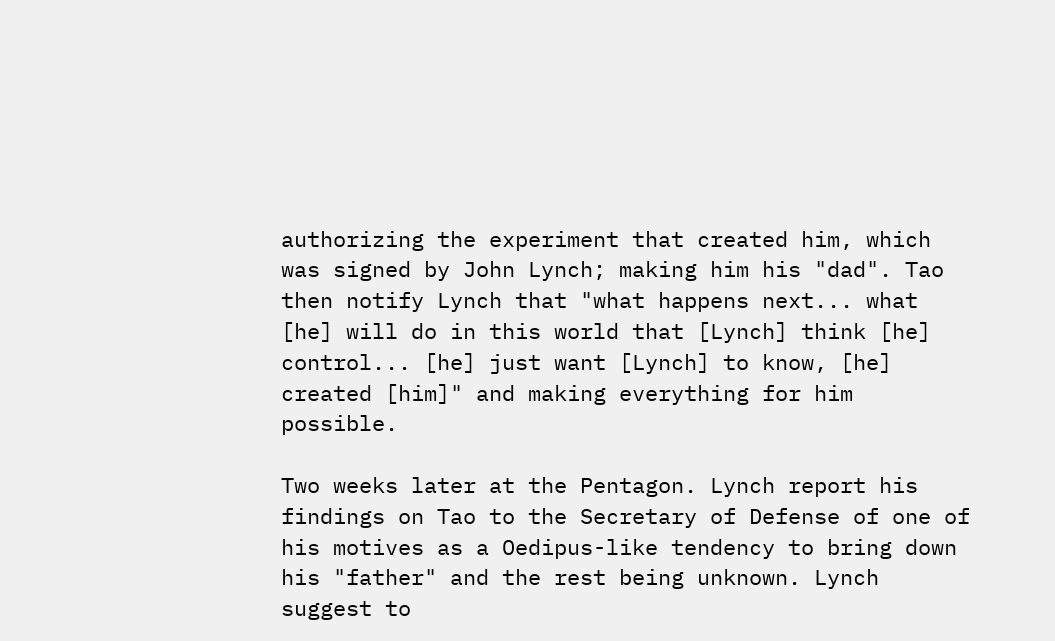authorizing the experiment that created him, which was signed by John Lynch; making him his "dad". Tao then notify Lynch that "what happens next... what [he] will do in this world that [Lynch] think [he] control... [he] just want [Lynch] to know, [he] created [him]" and making everything for him possible.

Two weeks later at the Pentagon. Lynch report his findings on Tao to the Secretary of Defense of one of his motives as a Oedipus-like tendency to bring down his "father" and the rest being unknown. Lynch suggest to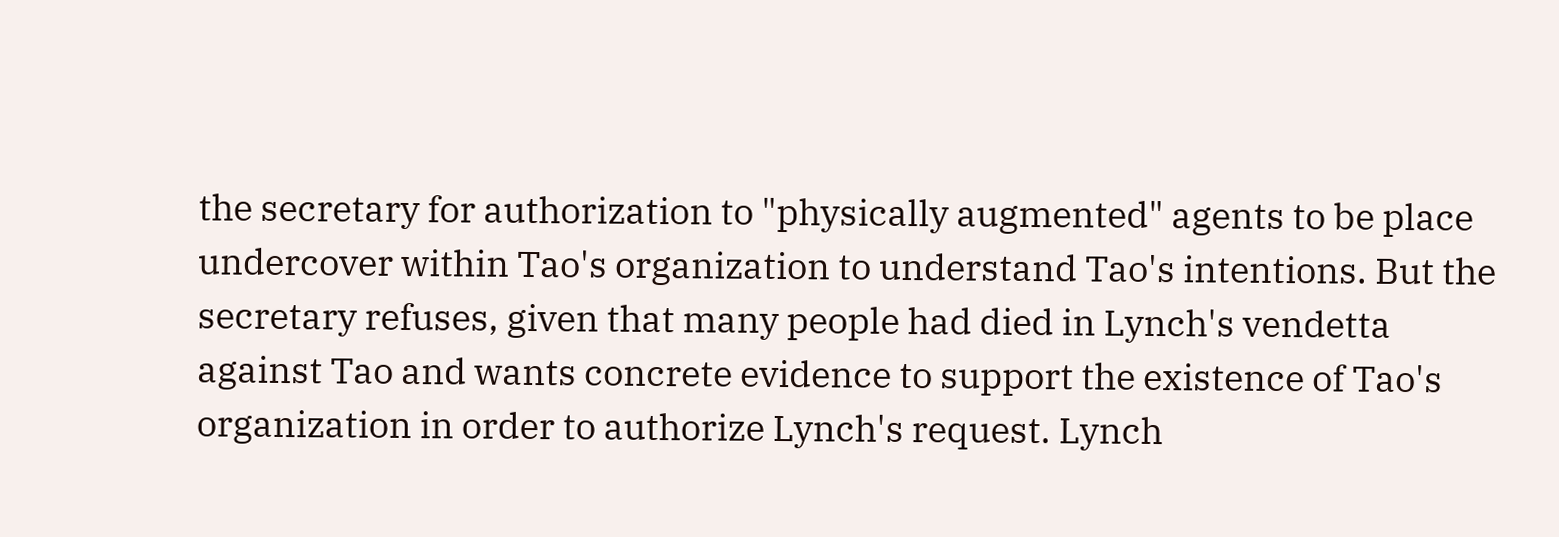the secretary for authorization to "physically augmented" agents to be place undercover within Tao's organization to understand Tao's intentions. But the secretary refuses, given that many people had died in Lynch's vendetta against Tao and wants concrete evidence to support the existence of Tao's organization in order to authorize Lynch's request. Lynch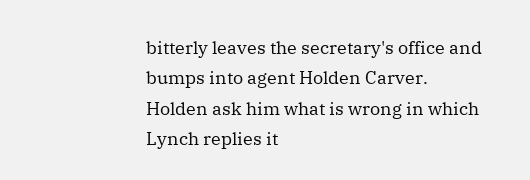bitterly leaves the secretary's office and bumps into agent Holden Carver. Holden ask him what is wrong in which Lynch replies it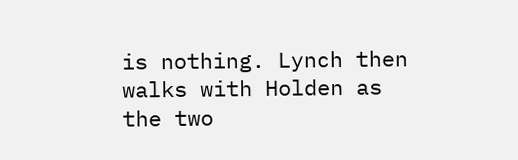is nothing. Lynch then walks with Holden as the two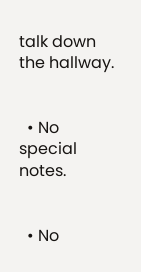talk down the hallway.


  • No special notes.


  • No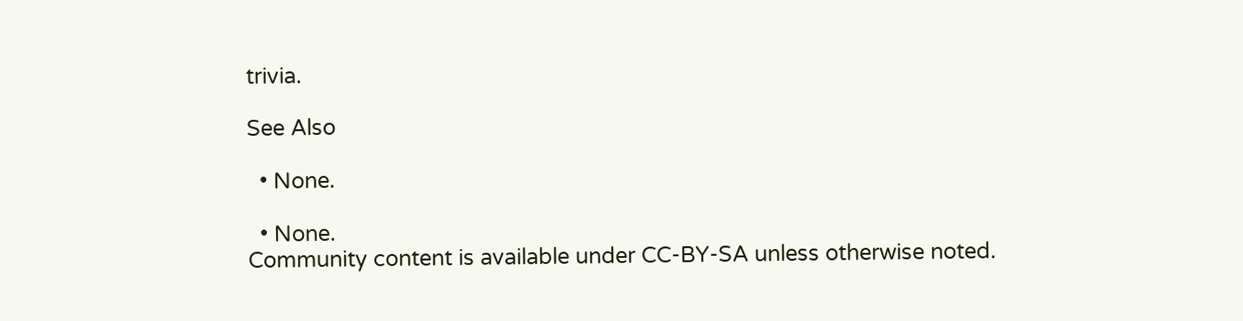trivia.

See Also

  • None.

  • None.
Community content is available under CC-BY-SA unless otherwise noted.